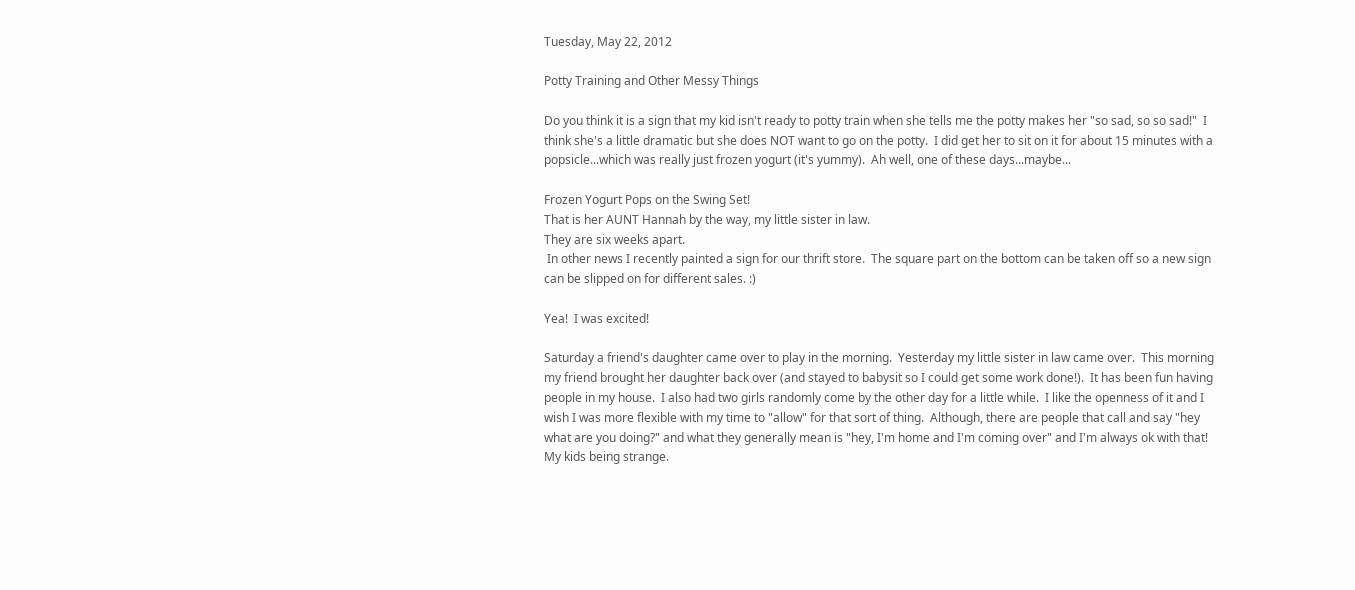Tuesday, May 22, 2012

Potty Training and Other Messy Things

Do you think it is a sign that my kid isn't ready to potty train when she tells me the potty makes her "so sad, so so sad!"  I think she's a little dramatic but she does NOT want to go on the potty.  I did get her to sit on it for about 15 minutes with a popsicle...which was really just frozen yogurt (it's yummy).  Ah well, one of these days...maybe...

Frozen Yogurt Pops on the Swing Set!
That is her AUNT Hannah by the way, my little sister in law.
They are six weeks apart.
 In other news I recently painted a sign for our thrift store.  The square part on the bottom can be taken off so a new sign can be slipped on for different sales. :)

Yea!  I was excited!

Saturday a friend's daughter came over to play in the morning.  Yesterday my little sister in law came over.  This morning my friend brought her daughter back over (and stayed to babysit so I could get some work done!).  It has been fun having people in my house.  I also had two girls randomly come by the other day for a little while.  I like the openness of it and I wish I was more flexible with my time to "allow" for that sort of thing.  Although, there are people that call and say "hey what are you doing?" and what they generally mean is "hey, I'm home and I'm coming over" and I'm always ok with that!
My kids being strange.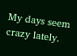My days seem crazy lately.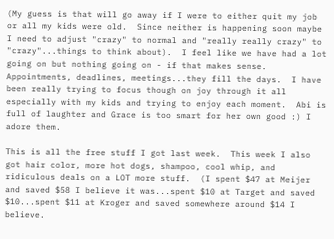(My guess is that will go away if I were to either quit my job or all my kids were old.  Since neither is happening soon maybe I need to adjust "crazy" to normal and "really really crazy" to "crazy"...things to think about).  I feel like we have had a lot going on but nothing going on - if that makes sense.  Appointments, deadlines, meetings...they fill the days.  I have been really trying to focus though on joy through it all especially with my kids and trying to enjoy each moment.  Abi is full of laughter and Grace is too smart for her own good :) I adore them.

This is all the free stuff I got last week.  This week I also got hair color, more hot dogs, shampoo, cool whip, and ridiculous deals on a LOT more stuff.  (I spent $47 at Meijer and saved $58 I believe it was...spent $10 at Target and saved $10...spent $11 at Kroger and saved somewhere around $14 I believe.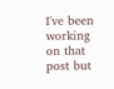I've been working on that post but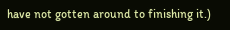have not gotten around to finishing it.)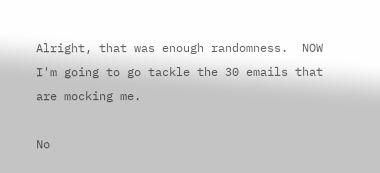Alright, that was enough randomness.  NOW I'm going to go tackle the 30 emails that are mocking me.

No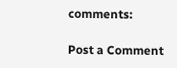comments:

Post a Comment